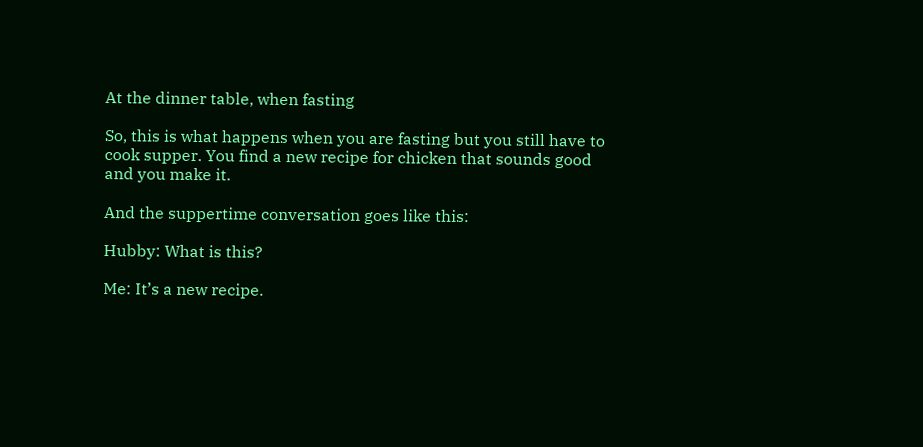At the dinner table, when fasting

So, this is what happens when you are fasting but you still have to cook supper. You find a new recipe for chicken that sounds good and you make it.

And the suppertime conversation goes like this:

Hubby: What is this?

Me: It’s a new recipe.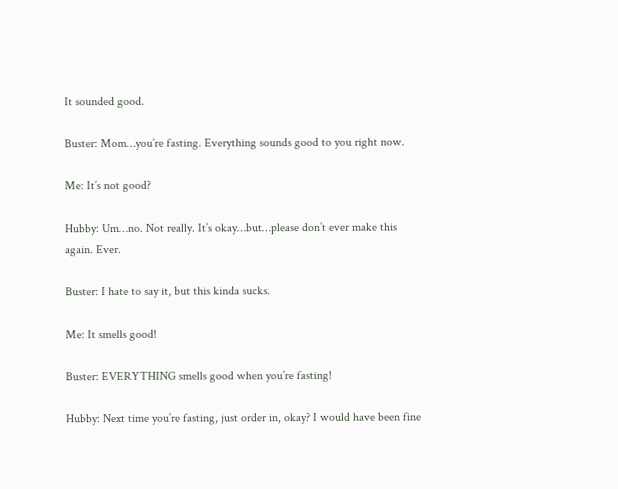It sounded good.

Buster: Mom…you’re fasting. Everything sounds good to you right now.

Me: It’s not good?

Hubby: Um…no. Not really. It’s okay…but…please don’t ever make this again. Ever.

Buster: I hate to say it, but this kinda sucks.

Me: It smells good!

Buster: EVERYTHING smells good when you’re fasting!

Hubby: Next time you’re fasting, just order in, okay? I would have been fine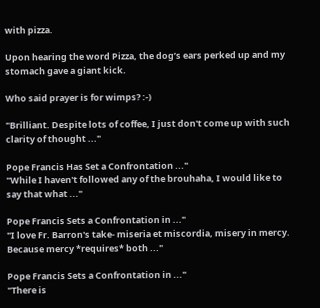with pizza.

Upon hearing the word Pizza, the dog’s ears perked up and my stomach gave a giant kick.

Who said prayer is for wimps? :-)

"Brilliant. Despite lots of coffee, I just don't come up with such clarity of thought ..."

Pope Francis Has Set a Confrontation ..."
"While I haven't followed any of the brouhaha, I would like to say that what ..."

Pope Francis Sets a Confrontation in ..."
"I love Fr. Barron's take- miseria et miscordia, misery in mercy. Because mercy *requires* both ..."

Pope Francis Sets a Confrontation in ..."
"There is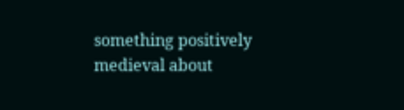something positively medieval about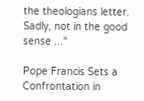the theologians letter. Sadly, not in the good sense ..."

Pope Francis Sets a Confrontation in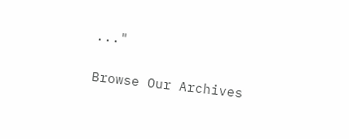..."

Browse Our Archives